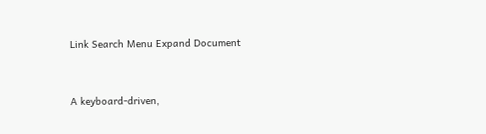Link Search Menu Expand Document


A keyboard-driven,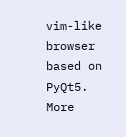vim-like browser based on PyQt5. More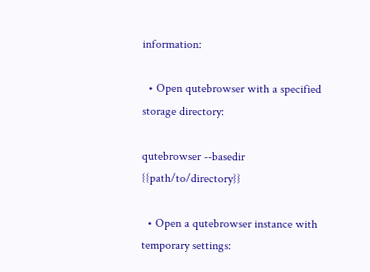information:

  • Open qutebrowser with a specified storage directory:

qutebrowser --basedir {{path/to/directory}}

  • Open a qutebrowser instance with temporary settings: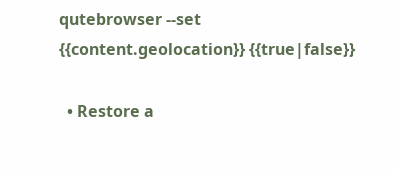qutebrowser --set {{content.geolocation}} {{true|false}}

  • Restore a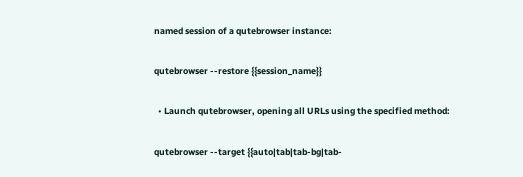named session of a qutebrowser instance:

qutebrowser --restore {{session_name}}

  • Launch qutebrowser, opening all URLs using the specified method:

qutebrowser --target {{auto|tab|tab-bg|tab-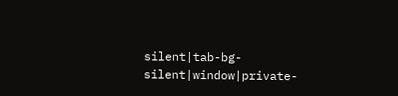silent|tab-bg-silent|window|private-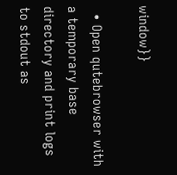window}}

  • Open qutebrowser with a temporary base directory and print logs to stdout as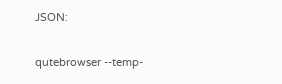JSON:

qutebrowser --temp-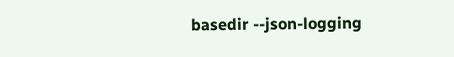basedir --json-logging